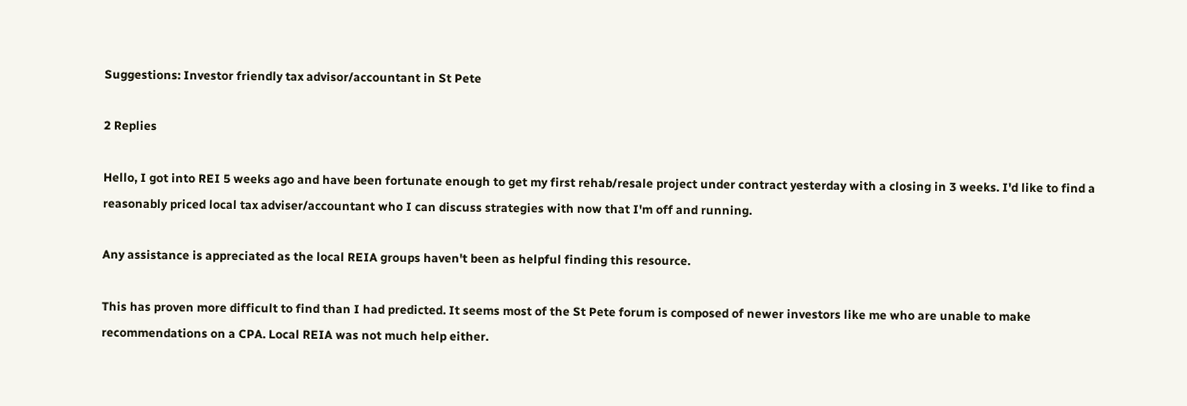Suggestions: Investor friendly tax advisor/accountant in St Pete

2 Replies

Hello, I got into REI 5 weeks ago and have been fortunate enough to get my first rehab/resale project under contract yesterday with a closing in 3 weeks. I'd like to find a reasonably priced local tax adviser/accountant who I can discuss strategies with now that I'm off and running.

Any assistance is appreciated as the local REIA groups haven't been as helpful finding this resource.

This has proven more difficult to find than I had predicted. It seems most of the St Pete forum is composed of newer investors like me who are unable to make recommendations on a CPA. Local REIA was not much help either.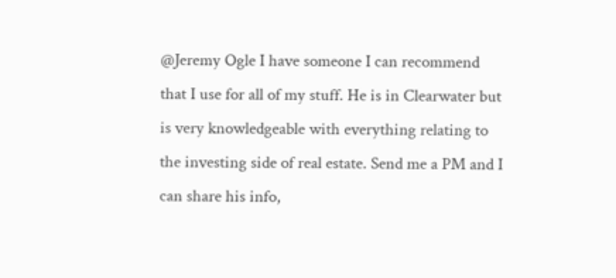@Jeremy Ogle I have someone I can recommend that I use for all of my stuff. He is in Clearwater but is very knowledgeable with everything relating to the investing side of real estate. Send me a PM and I can share his info,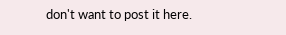don't want to post it here.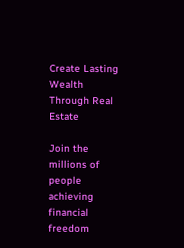Create Lasting Wealth Through Real Estate

Join the millions of people achieving financial freedom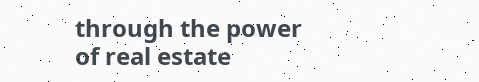through the power of real estate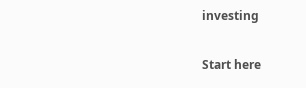investing

Start here